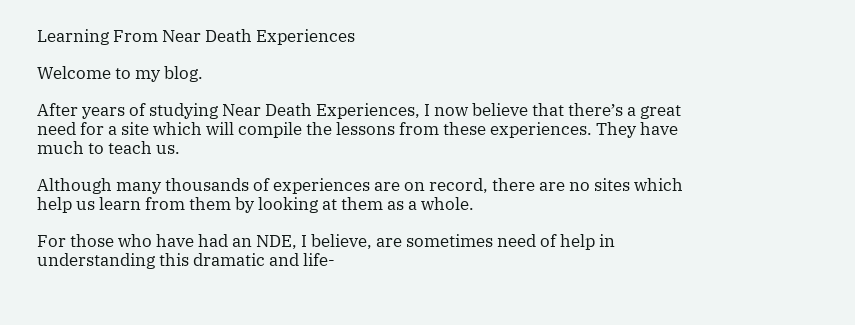Learning From Near Death Experiences

Welcome to my blog.

After years of studying Near Death Experiences, I now believe that there’s a great need for a site which will compile the lessons from these experiences. They have much to teach us.

Although many thousands of experiences are on record, there are no sites which help us learn from them by looking at them as a whole.

For those who have had an NDE, I believe, are sometimes need of help in understanding this dramatic and life-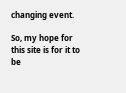changing event.

So, my hope for this site is for it to be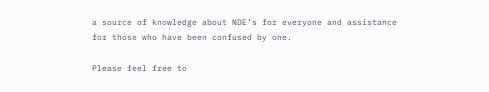a source of knowledge about NDE’s for everyone and assistance for those who have been confused by one.

Please feel free to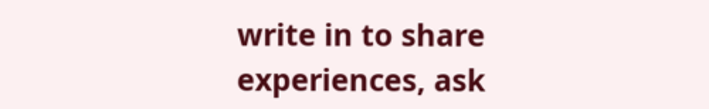write in to share experiences, ask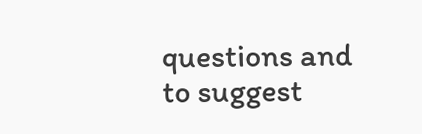questions and to suggest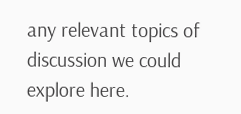any relevant topics of discussion we could explore here.